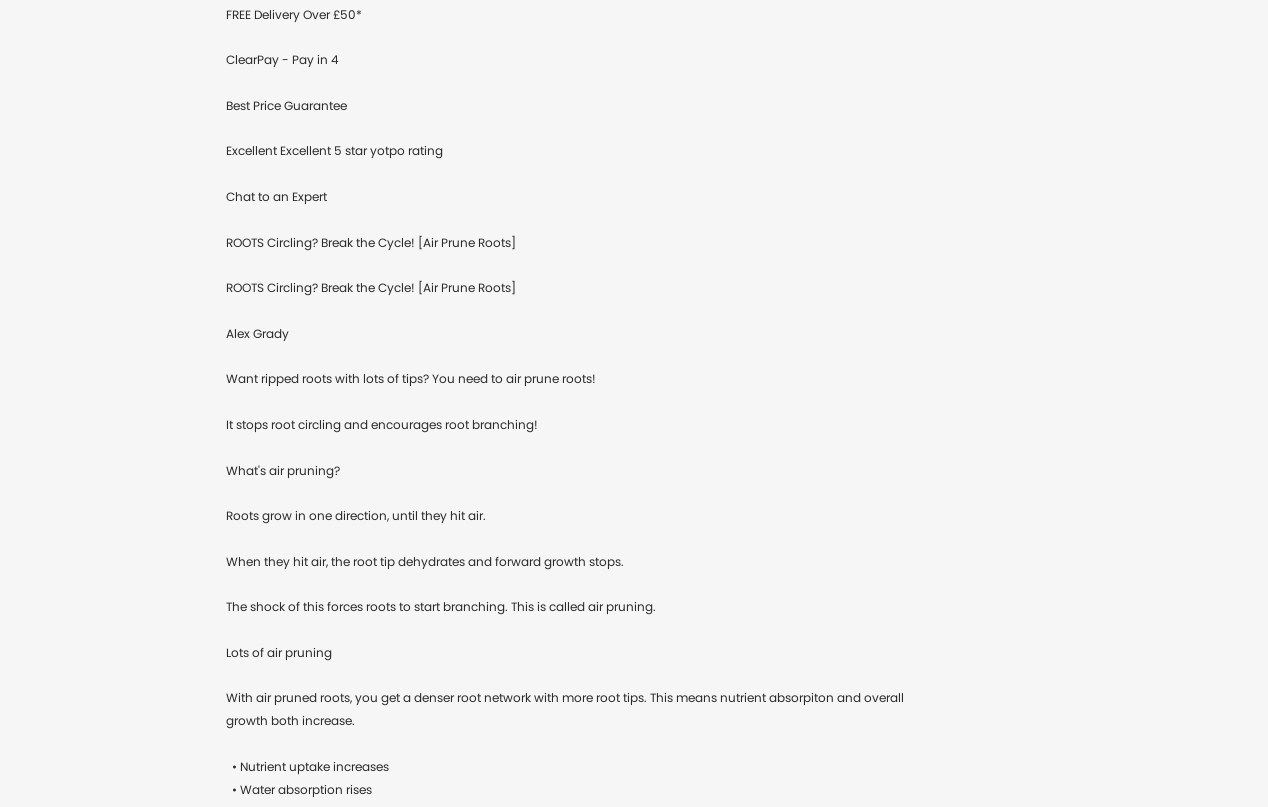FREE Delivery Over £50*

ClearPay - Pay in 4

Best Price Guarantee

Excellent Excellent 5 star yotpo rating

Chat to an Expert

ROOTS Circling? Break the Cycle! [Air Prune Roots]

ROOTS Circling? Break the Cycle! [Air Prune Roots]

Alex Grady

Want ripped roots with lots of tips? You need to air prune roots!

It stops root circling and encourages root branching!

What's air pruning?

Roots grow in one direction, until they hit air.

When they hit air, the root tip dehydrates and forward growth stops.

The shock of this forces roots to start branching. This is called air pruning.

Lots of air pruning

With air pruned roots, you get a denser root network with more root tips. This means nutrient absorpiton and overall growth both increase.

  • Nutrient uptake increases
  • Water absorption rises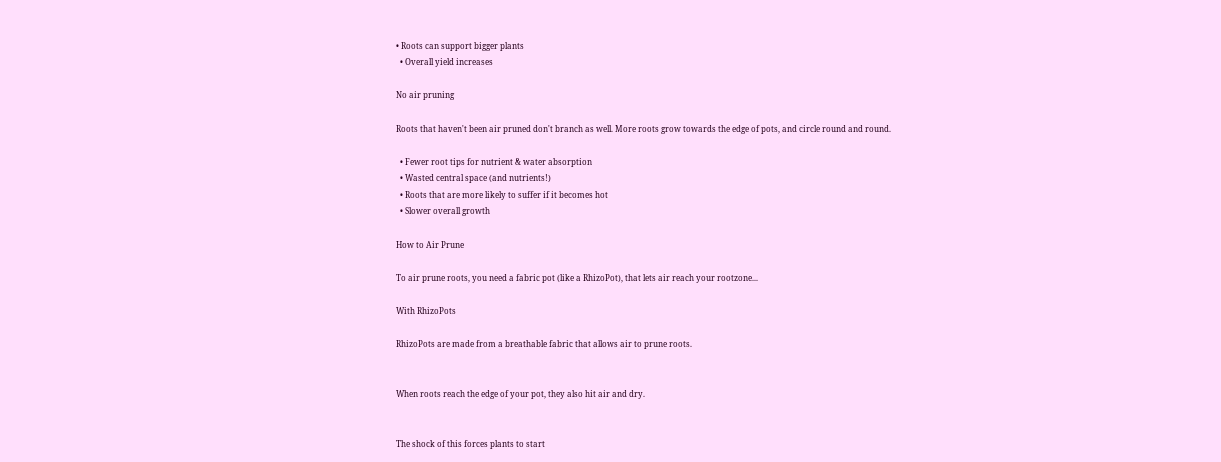• Roots can support bigger plants
  • Overall yield increases

No air pruning

Roots that haven't been air pruned don't branch as well. More roots grow towards the edge of pots, and circle round and round.

  • Fewer root tips for nutrient & water absorption
  • Wasted central space (and nutrients!)
  • Roots that are more likely to suffer if it becomes hot
  • Slower overall growth

How to Air Prune

To air prune roots, you need a fabric pot (like a RhizoPot), that lets air reach your rootzone...

With RhizoPots

RhizoPots are made from a breathable fabric that allows air to prune roots.


When roots reach the edge of your pot, they also hit air and dry.


The shock of this forces plants to start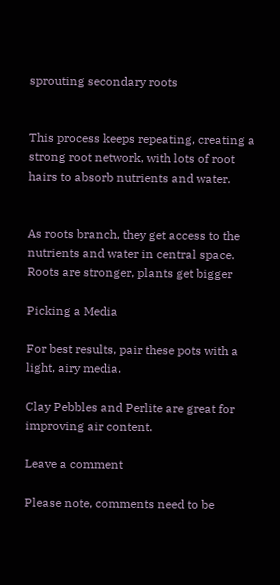sprouting secondary roots


This process keeps repeating, creating a strong root network, with lots of root hairs to absorb nutrients and water.


As roots branch, they get access to the nutrients and water in central space.
Roots are stronger, plants get bigger

Picking a Media

For best results, pair these pots with a light, airy media.

Clay Pebbles and Perlite are great for improving air content.

Leave a comment

Please note, comments need to be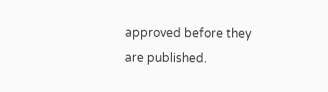approved before they are published.